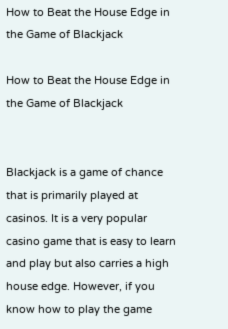How to Beat the House Edge in the Game of Blackjack

How to Beat the House Edge in the Game of Blackjack


Blackjack is a game of chance that is primarily played at casinos. It is a very popular casino game that is easy to learn and play but also carries a high house edge. However, if you know how to play the game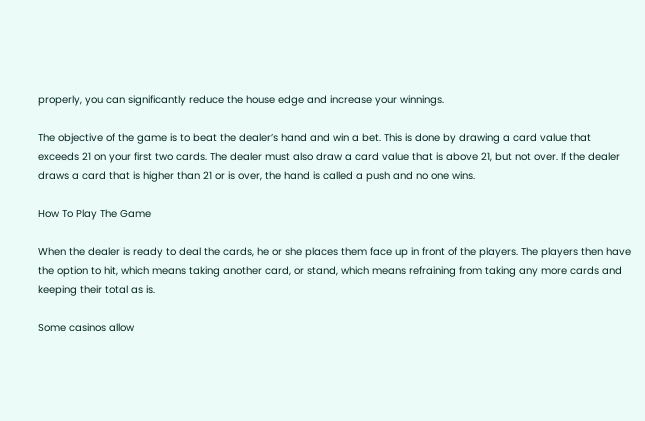properly, you can significantly reduce the house edge and increase your winnings.

The objective of the game is to beat the dealer’s hand and win a bet. This is done by drawing a card value that exceeds 21 on your first two cards. The dealer must also draw a card value that is above 21, but not over. If the dealer draws a card that is higher than 21 or is over, the hand is called a push and no one wins.

How To Play The Game

When the dealer is ready to deal the cards, he or she places them face up in front of the players. The players then have the option to hit, which means taking another card, or stand, which means refraining from taking any more cards and keeping their total as is.

Some casinos allow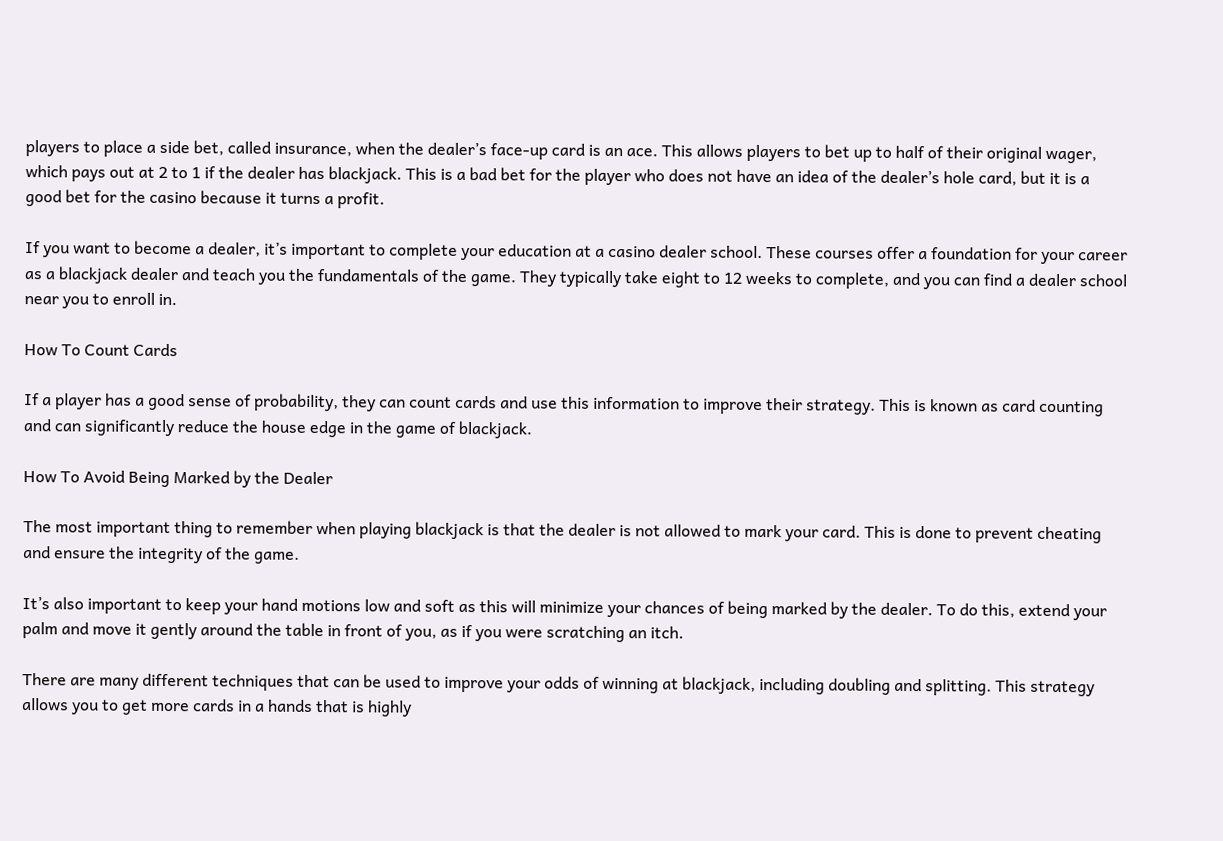players to place a side bet, called insurance, when the dealer’s face-up card is an ace. This allows players to bet up to half of their original wager, which pays out at 2 to 1 if the dealer has blackjack. This is a bad bet for the player who does not have an idea of the dealer’s hole card, but it is a good bet for the casino because it turns a profit.

If you want to become a dealer, it’s important to complete your education at a casino dealer school. These courses offer a foundation for your career as a blackjack dealer and teach you the fundamentals of the game. They typically take eight to 12 weeks to complete, and you can find a dealer school near you to enroll in.

How To Count Cards

If a player has a good sense of probability, they can count cards and use this information to improve their strategy. This is known as card counting and can significantly reduce the house edge in the game of blackjack.

How To Avoid Being Marked by the Dealer

The most important thing to remember when playing blackjack is that the dealer is not allowed to mark your card. This is done to prevent cheating and ensure the integrity of the game.

It’s also important to keep your hand motions low and soft as this will minimize your chances of being marked by the dealer. To do this, extend your palm and move it gently around the table in front of you, as if you were scratching an itch.

There are many different techniques that can be used to improve your odds of winning at blackjack, including doubling and splitting. This strategy allows you to get more cards in a hands that is highly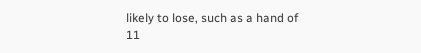likely to lose, such as a hand of 11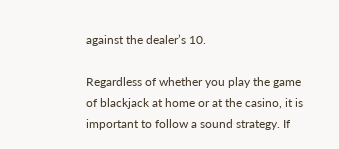against the dealer’s 10.

Regardless of whether you play the game of blackjack at home or at the casino, it is important to follow a sound strategy. If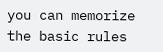you can memorize the basic rules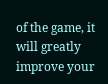of the game, it will greatly improve your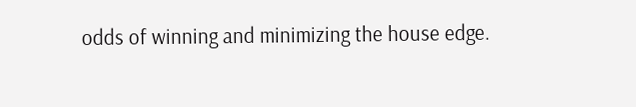odds of winning and minimizing the house edge.